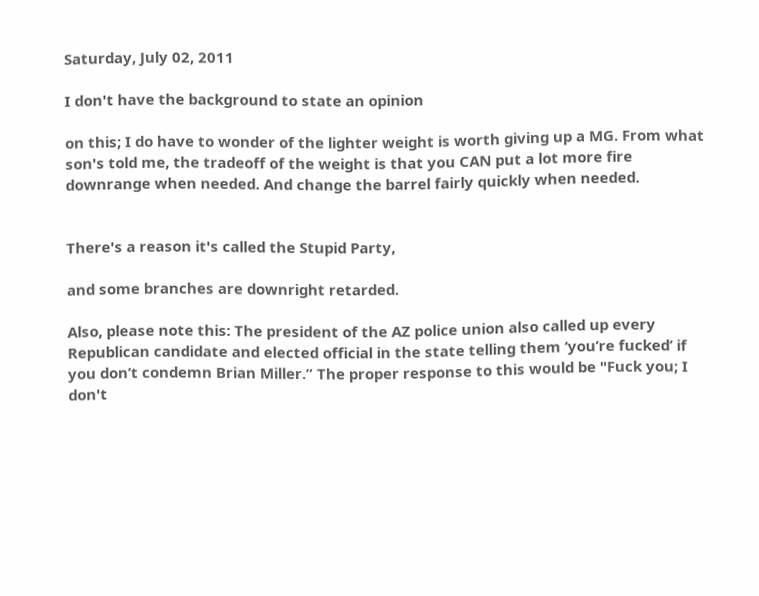Saturday, July 02, 2011

I don't have the background to state an opinion

on this; I do have to wonder of the lighter weight is worth giving up a MG. From what son's told me, the tradeoff of the weight is that you CAN put a lot more fire downrange when needed. And change the barrel fairly quickly when needed.


There's a reason it's called the Stupid Party,

and some branches are downright retarded.

Also, please note this: The president of the AZ police union also called up every Republican candidate and elected official in the state telling them ‘you’re fucked’ if you don’t condemn Brian Miller.” The proper response to this would be "Fuck you; I don't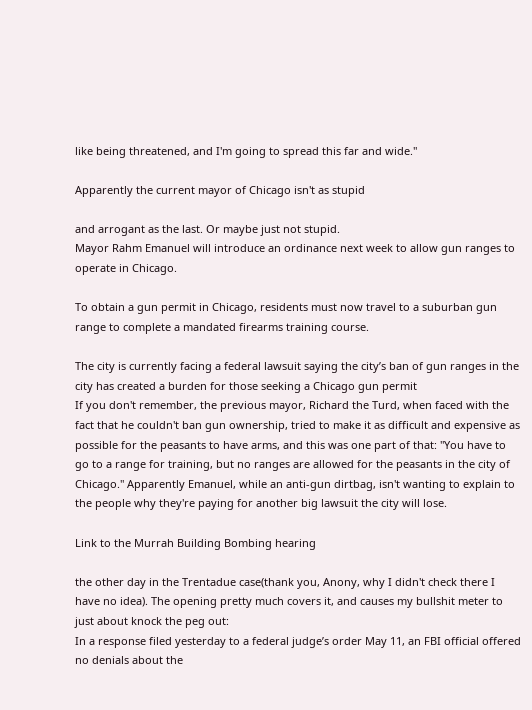like being threatened, and I'm going to spread this far and wide."

Apparently the current mayor of Chicago isn't as stupid

and arrogant as the last. Or maybe just not stupid.
Mayor Rahm Emanuel will introduce an ordinance next week to allow gun ranges to operate in Chicago.

To obtain a gun permit in Chicago, residents must now travel to a suburban gun range to complete a mandated firearms training course.

The city is currently facing a federal lawsuit saying the city’s ban of gun ranges in the city has created a burden for those seeking a Chicago gun permit
If you don't remember, the previous mayor, Richard the Turd, when faced with the fact that he couldn't ban gun ownership, tried to make it as difficult and expensive as possible for the peasants to have arms, and this was one part of that: "You have to go to a range for training, but no ranges are allowed for the peasants in the city of Chicago." Apparently Emanuel, while an anti-gun dirtbag, isn't wanting to explain to the people why they're paying for another big lawsuit the city will lose.

Link to the Murrah Building Bombing hearing

the other day in the Trentadue case(thank you, Anony, why I didn't check there I have no idea). The opening pretty much covers it, and causes my bullshit meter to just about knock the peg out:
In a response filed yesterday to a federal judge’s order May 11, an FBI official offered no denials about the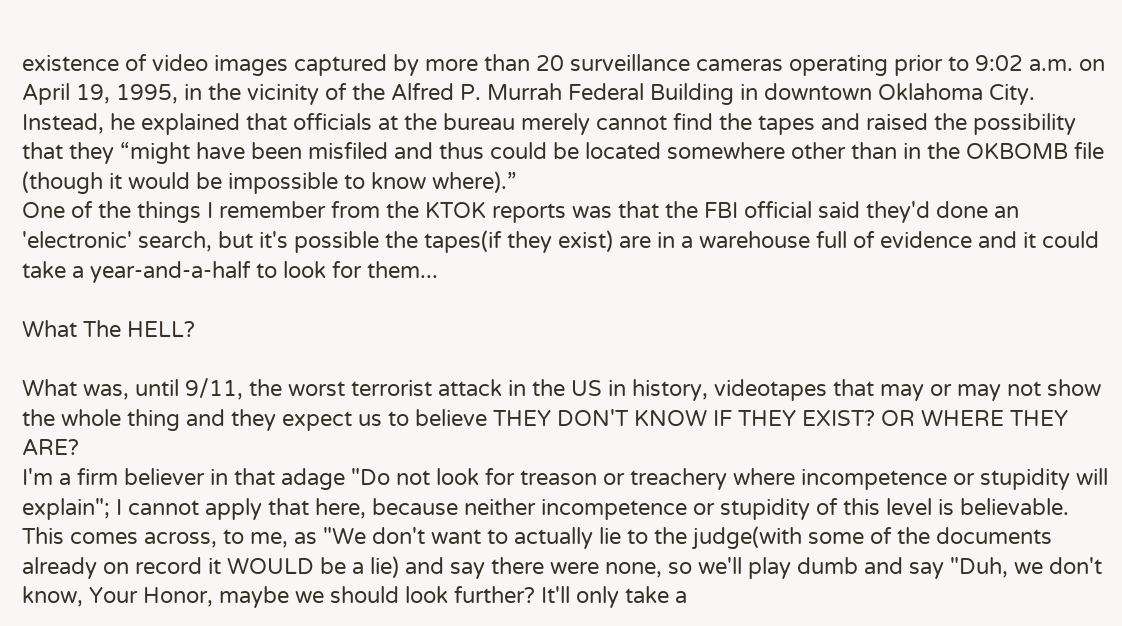existence of video images captured by more than 20 surveillance cameras operating prior to 9:02 a.m. on April 19, 1995, in the vicinity of the Alfred P. Murrah Federal Building in downtown Oklahoma City. Instead, he explained that officials at the bureau merely cannot find the tapes and raised the possibility that they “might have been misfiled and thus could be located somewhere other than in the OKBOMB file (though it would be impossible to know where).”
One of the things I remember from the KTOK reports was that the FBI official said they'd done an 'electronic' search, but it's possible the tapes(if they exist) are in a warehouse full of evidence and it could take a year-and-a-half to look for them...

What The HELL?

What was, until 9/11, the worst terrorist attack in the US in history, videotapes that may or may not show the whole thing and they expect us to believe THEY DON'T KNOW IF THEY EXIST? OR WHERE THEY ARE?
I'm a firm believer in that adage "Do not look for treason or treachery where incompetence or stupidity will explain"; I cannot apply that here, because neither incompetence or stupidity of this level is believable.
This comes across, to me, as "We don't want to actually lie to the judge(with some of the documents already on record it WOULD be a lie) and say there were none, so we'll play dumb and say "Duh, we don't know, Your Honor, maybe we should look further? It'll only take a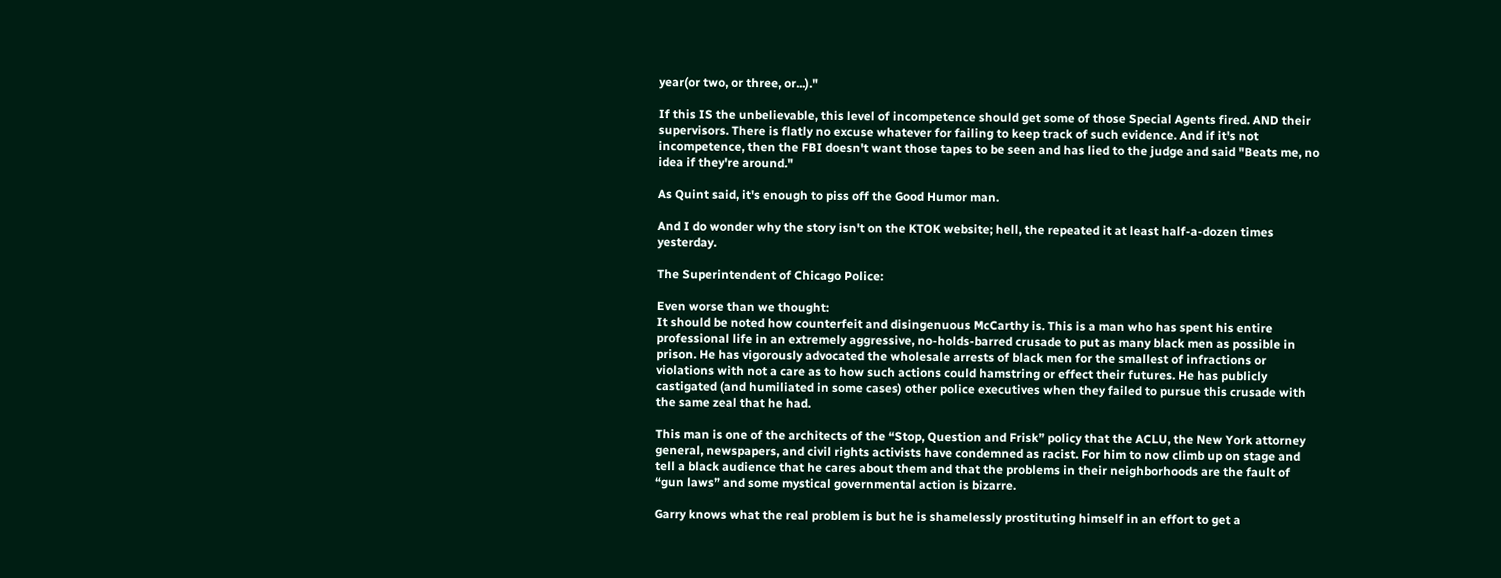year(or two, or three, or...)."

If this IS the unbelievable, this level of incompetence should get some of those Special Agents fired. AND their supervisors. There is flatly no excuse whatever for failing to keep track of such evidence. And if it's not incompetence, then the FBI doesn't want those tapes to be seen and has lied to the judge and said "Beats me, no idea if they're around."

As Quint said, it's enough to piss off the Good Humor man.

And I do wonder why the story isn't on the KTOK website; hell, the repeated it at least half-a-dozen times yesterday.

The Superintendent of Chicago Police:

Even worse than we thought:
It should be noted how counterfeit and disingenuous McCarthy is. This is a man who has spent his entire professional life in an extremely aggressive, no-holds-barred crusade to put as many black men as possible in prison. He has vigorously advocated the wholesale arrests of black men for the smallest of infractions or violations with not a care as to how such actions could hamstring or effect their futures. He has publicly castigated (and humiliated in some cases) other police executives when they failed to pursue this crusade with the same zeal that he had.

This man is one of the architects of the “Stop, Question and Frisk” policy that the ACLU, the New York attorney general, newspapers, and civil rights activists have condemned as racist. For him to now climb up on stage and tell a black audience that he cares about them and that the problems in their neighborhoods are the fault of “gun laws” and some mystical governmental action is bizarre.

Garry knows what the real problem is but he is shamelessly prostituting himself in an effort to get a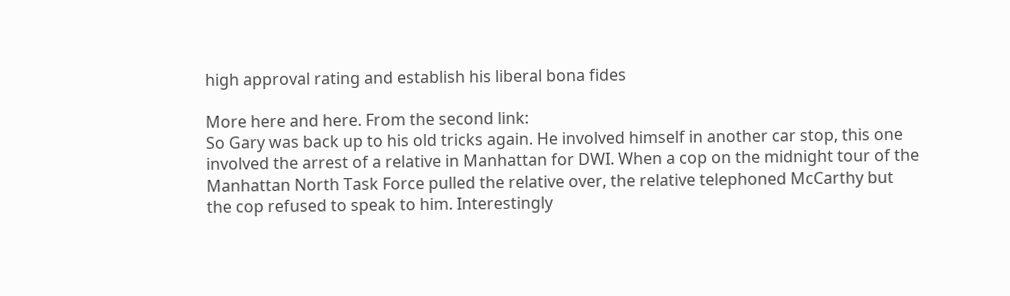high approval rating and establish his liberal bona fides

More here and here. From the second link:
So Gary was back up to his old tricks again. He involved himself in another car stop, this one involved the arrest of a relative in Manhattan for DWI. When a cop on the midnight tour of the Manhattan North Task Force pulled the relative over, the relative telephoned McCarthy but the cop refused to speak to him. Interestingly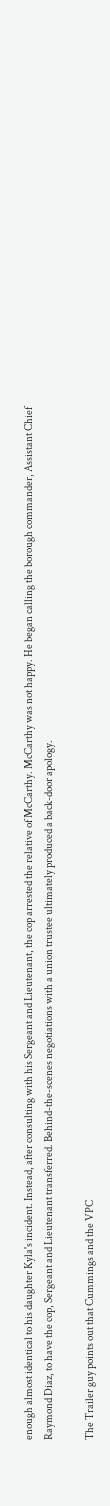enough almost identical to his daughter Kyla's incident. Instead, after consulting with his Sergeant and Lieutenant, the cop arrested the relative of McCarthy. McCarthy was not happy. He began calling the borough commander, Assistant Chief Raymond Diaz, to have the cop, Sergeant and Lieutenant transferred. Behind-the-scenes negotiations with a union trustee ultimately produced a back-door apology.

The Trailer guy points out that Cummings and the VPC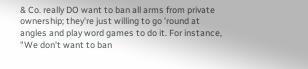& Co. really DO want to ban all arms from private ownership; they're just willing to go 'round at angles and play word games to do it. For instance, "We don't want to ban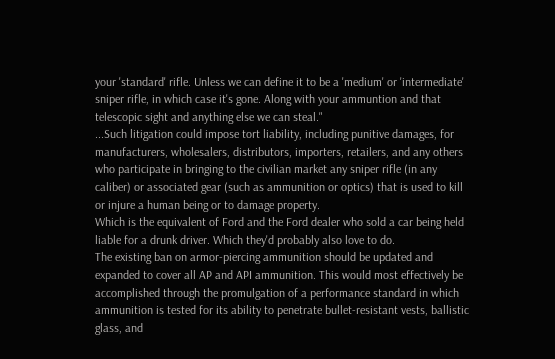your 'standard' rifle. Unless we can define it to be a 'medium' or 'intermediate' sniper rifle, in which case it's gone. Along with your ammuntion and that telescopic sight and anything else we can steal."
...Such litigation could impose tort liability, including punitive damages, for manufacturers, wholesalers, distributors, importers, retailers, and any others who participate in bringing to the civilian market any sniper rifle (in any caliber) or associated gear (such as ammunition or optics) that is used to kill or injure a human being or to damage property.
Which is the equivalent of Ford and the Ford dealer who sold a car being held liable for a drunk driver. Which they'd probably also love to do.
The existing ban on armor-piercing ammunition should be updated and expanded to cover all AP and API ammunition. This would most effectively be accomplished through the promulgation of a performance standard in which ammunition is tested for its ability to penetrate bullet-resistant vests, ballistic glass, and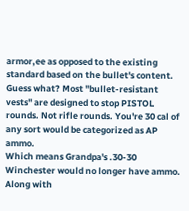armor,ee as opposed to the existing standard based on the bullet's content.
Guess what? Most "bullet-resistant vests" are designed to stop PISTOL rounds. Not rifle rounds. You're 30 cal of any sort would be categorized as AP ammo.
Which means Grandpa's .30-30 Winchester would no longer have ammo. Along with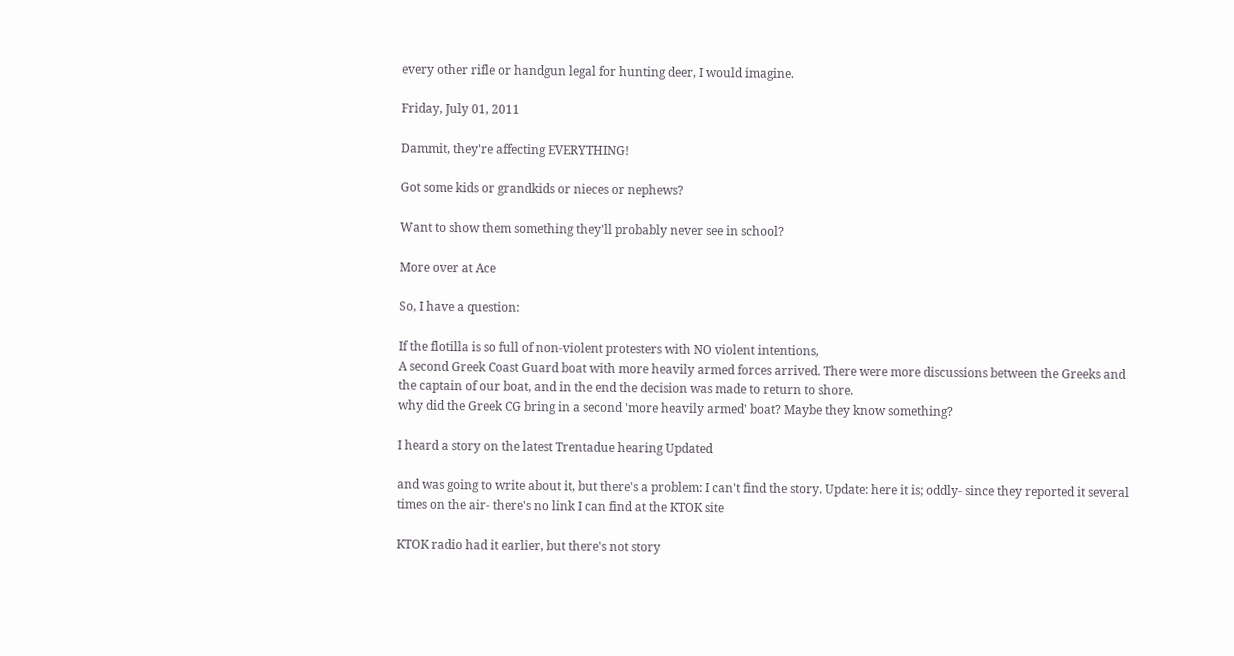every other rifle or handgun legal for hunting deer, I would imagine.

Friday, July 01, 2011

Dammit, they're affecting EVERYTHING!

Got some kids or grandkids or nieces or nephews?

Want to show them something they'll probably never see in school?

More over at Ace

So, I have a question:

If the flotilla is so full of non-violent protesters with NO violent intentions,
A second Greek Coast Guard boat with more heavily armed forces arrived. There were more discussions between the Greeks and the captain of our boat, and in the end the decision was made to return to shore.
why did the Greek CG bring in a second 'more heavily armed' boat? Maybe they know something?

I heard a story on the latest Trentadue hearing Updated

and was going to write about it, but there's a problem: I can't find the story. Update: here it is; oddly- since they reported it several times on the air- there's no link I can find at the KTOK site

KTOK radio had it earlier, but there's not story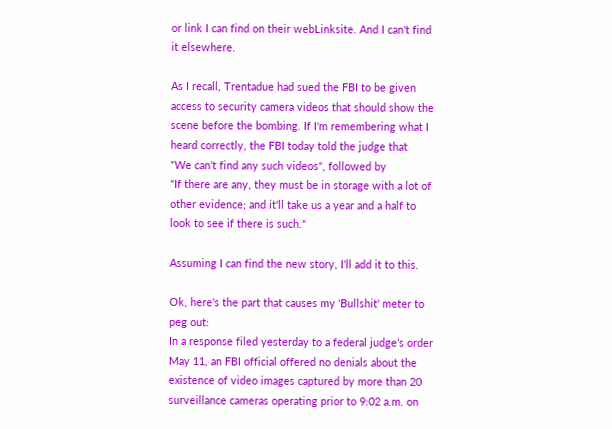or link I can find on their webLinksite. And I can't find it elsewhere.

As I recall, Trentadue had sued the FBI to be given access to security camera videos that should show the scene before the bombing. If I'm remembering what I heard correctly, the FBI today told the judge that
"We can't find any such videos", followed by
"If there are any, they must be in storage with a lot of other evidence; and it'll take us a year and a half to look to see if there is such."

Assuming I can find the new story, I'll add it to this.

Ok, here's the part that causes my 'Bullshit' meter to peg out:
In a response filed yesterday to a federal judge’s order May 11, an FBI official offered no denials about the existence of video images captured by more than 20 surveillance cameras operating prior to 9:02 a.m. on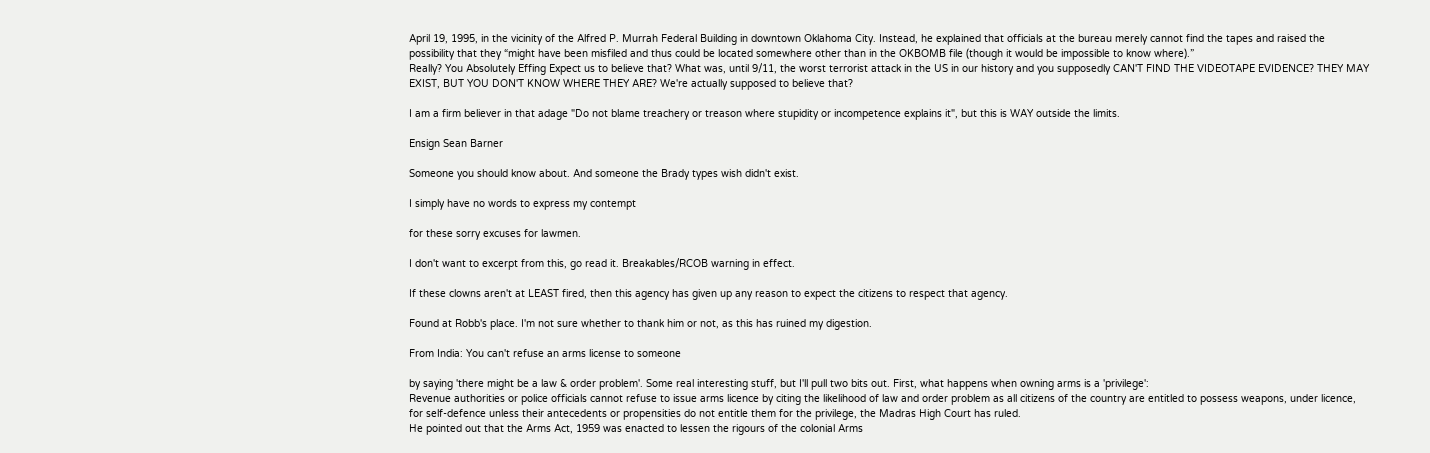April 19, 1995, in the vicinity of the Alfred P. Murrah Federal Building in downtown Oklahoma City. Instead, he explained that officials at the bureau merely cannot find the tapes and raised the possibility that they “might have been misfiled and thus could be located somewhere other than in the OKBOMB file (though it would be impossible to know where).”
Really? You Absolutely Effing Expect us to believe that? What was, until 9/11, the worst terrorist attack in the US in our history and you supposedly CAN'T FIND THE VIDEOTAPE EVIDENCE? THEY MAY EXIST, BUT YOU DON'T KNOW WHERE THEY ARE? We're actually supposed to believe that?

I am a firm believer in that adage "Do not blame treachery or treason where stupidity or incompetence explains it", but this is WAY outside the limits.

Ensign Sean Barner

Someone you should know about. And someone the Brady types wish didn't exist.

I simply have no words to express my contempt

for these sorry excuses for lawmen.

I don't want to excerpt from this, go read it. Breakables/RCOB warning in effect.

If these clowns aren't at LEAST fired, then this agency has given up any reason to expect the citizens to respect that agency.

Found at Robb's place. I'm not sure whether to thank him or not, as this has ruined my digestion.

From India: You can't refuse an arms license to someone

by saying 'there might be a law & order problem'. Some real interesting stuff, but I'll pull two bits out. First, what happens when owning arms is a 'privilege':
Revenue authorities or police officials cannot refuse to issue arms licence by citing the likelihood of law and order problem as all citizens of the country are entitled to possess weapons, under licence, for self-defence unless their antecedents or propensities do not entitle them for the privilege, the Madras High Court has ruled.
He pointed out that the Arms Act, 1959 was enacted to lessen the rigours of the colonial Arms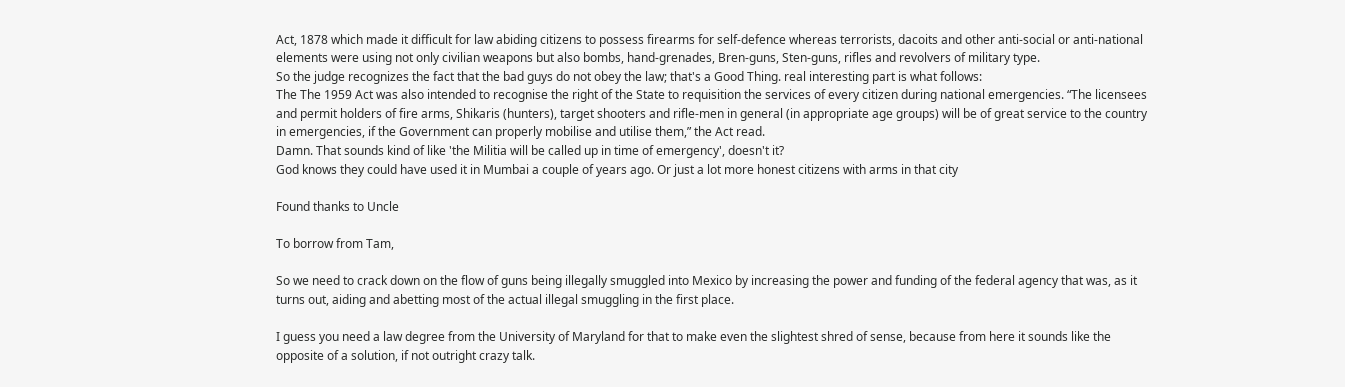Act, 1878 which made it difficult for law abiding citizens to possess firearms for self-defence whereas terrorists, dacoits and other anti-social or anti-national elements were using not only civilian weapons but also bombs, hand-grenades, Bren-guns, Sten-guns, rifles and revolvers of military type.
So the judge recognizes the fact that the bad guys do not obey the law; that's a Good Thing. real interesting part is what follows:
The The 1959 Act was also intended to recognise the right of the State to requisition the services of every citizen during national emergencies. “The licensees and permit holders of fire arms, Shikaris (hunters), target shooters and rifle-men in general (in appropriate age groups) will be of great service to the country in emergencies, if the Government can properly mobilise and utilise them,” the Act read.
Damn. That sounds kind of like 'the Militia will be called up in time of emergency', doesn't it?
God knows they could have used it in Mumbai a couple of years ago. Or just a lot more honest citizens with arms in that city

Found thanks to Uncle

To borrow from Tam,

So we need to crack down on the flow of guns being illegally smuggled into Mexico by increasing the power and funding of the federal agency that was, as it turns out, aiding and abetting most of the actual illegal smuggling in the first place.

I guess you need a law degree from the University of Maryland for that to make even the slightest shred of sense, because from here it sounds like the opposite of a solution, if not outright crazy talk.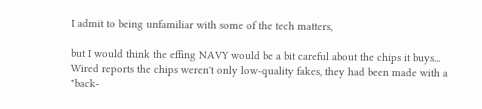I admit to being unfamiliar with some of the tech matters,

but I would think the effing NAVY would be a bit careful about the chips it buys...
Wired reports the chips weren't only low-quality fakes, they had been made with a "back-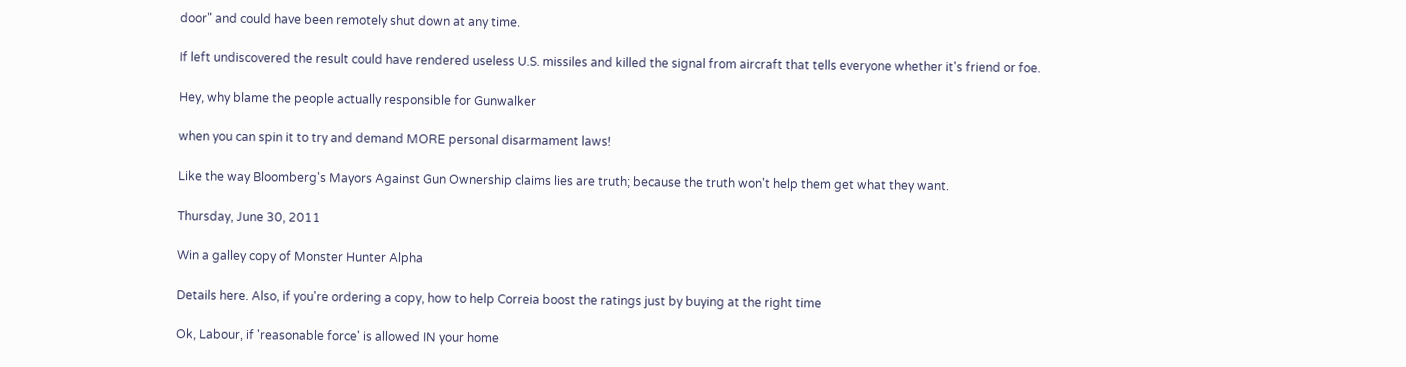door" and could have been remotely shut down at any time.

If left undiscovered the result could have rendered useless U.S. missiles and killed the signal from aircraft that tells everyone whether it's friend or foe.

Hey, why blame the people actually responsible for Gunwalker

when you can spin it to try and demand MORE personal disarmament laws!

Like the way Bloomberg's Mayors Against Gun Ownership claims lies are truth; because the truth won't help them get what they want.

Thursday, June 30, 2011

Win a galley copy of Monster Hunter Alpha

Details here. Also, if you're ordering a copy, how to help Correia boost the ratings just by buying at the right time

Ok, Labour, if 'reasonable force' is allowed IN your home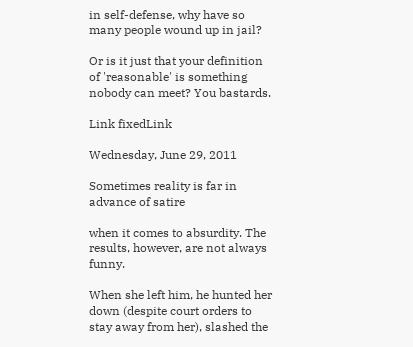in self-defense, why have so many people wound up in jail?

Or is it just that your definition of 'reasonable' is something nobody can meet? You bastards.

Link fixedLink

Wednesday, June 29, 2011

Sometimes reality is far in advance of satire

when it comes to absurdity. The results, however, are not always funny.

When she left him, he hunted her down (despite court orders to stay away from her), slashed the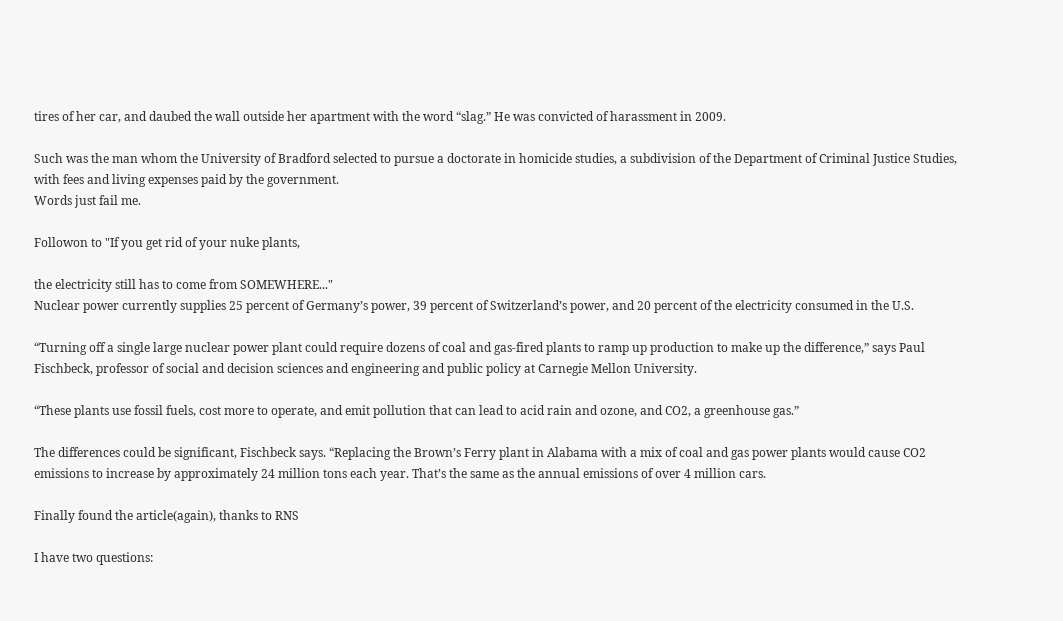tires of her car, and daubed the wall outside her apartment with the word “slag.” He was convicted of harassment in 2009.

Such was the man whom the University of Bradford selected to pursue a doctorate in homicide studies, a subdivision of the Department of Criminal Justice Studies, with fees and living expenses paid by the government.
Words just fail me.

Followon to "If you get rid of your nuke plants,

the electricity still has to come from SOMEWHERE..."
Nuclear power currently supplies 25 percent of Germany’s power, 39 percent of Switzerland’s power, and 20 percent of the electricity consumed in the U.S.

“Turning off a single large nuclear power plant could require dozens of coal and gas-fired plants to ramp up production to make up the difference,” says Paul Fischbeck, professor of social and decision sciences and engineering and public policy at Carnegie Mellon University.

“These plants use fossil fuels, cost more to operate, and emit pollution that can lead to acid rain and ozone, and CO2, a greenhouse gas.”

The differences could be significant, Fischbeck says. “Replacing the Brown’s Ferry plant in Alabama with a mix of coal and gas power plants would cause CO2 emissions to increase by approximately 24 million tons each year. That’s the same as the annual emissions of over 4 million cars.

Finally found the article(again), thanks to RNS

I have two questions: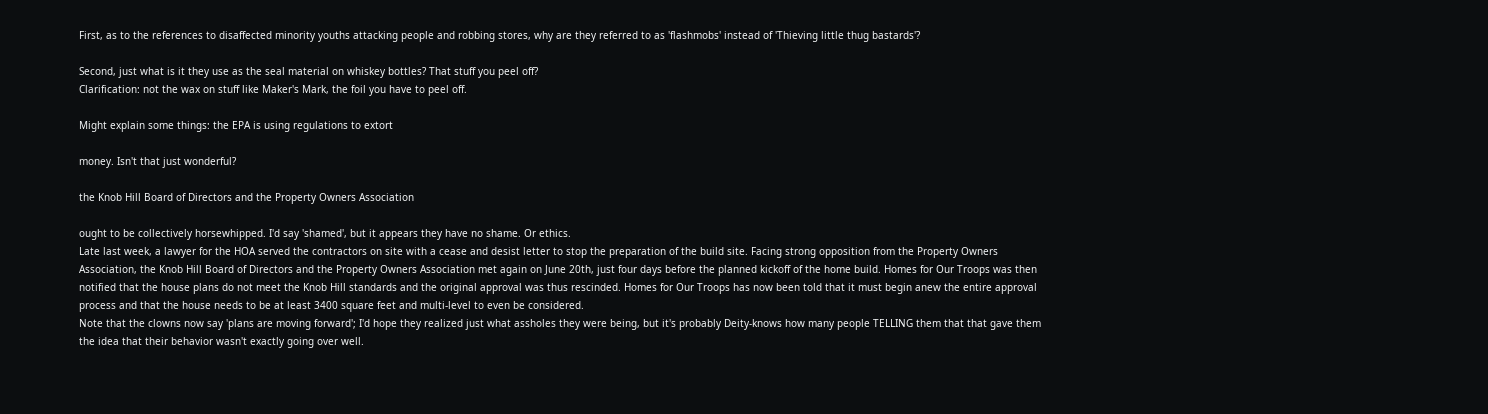First, as to the references to disaffected minority youths attacking people and robbing stores, why are they referred to as 'flashmobs' instead of 'Thieving little thug bastards'?

Second, just what is it they use as the seal material on whiskey bottles? That stuff you peel off?
Clarification: not the wax on stuff like Maker's Mark, the foil you have to peel off.

Might explain some things: the EPA is using regulations to extort

money. Isn't that just wonderful?

the Knob Hill Board of Directors and the Property Owners Association

ought to be collectively horsewhipped. I'd say 'shamed', but it appears they have no shame. Or ethics.
Late last week, a lawyer for the HOA served the contractors on site with a cease and desist letter to stop the preparation of the build site. Facing strong opposition from the Property Owners Association, the Knob Hill Board of Directors and the Property Owners Association met again on June 20th, just four days before the planned kickoff of the home build. Homes for Our Troops was then notified that the house plans do not meet the Knob Hill standards and the original approval was thus rescinded. Homes for Our Troops has now been told that it must begin anew the entire approval process and that the house needs to be at least 3400 square feet and multi-level to even be considered.
Note that the clowns now say 'plans are moving forward'; I'd hope they realized just what assholes they were being, but it's probably Deity-knows how many people TELLING them that that gave them the idea that their behavior wasn't exactly going over well.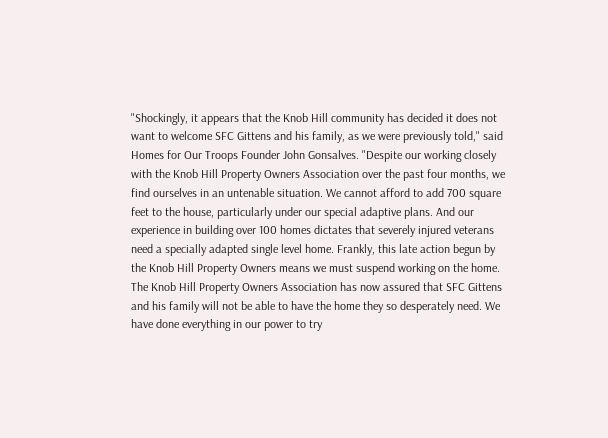"Shockingly, it appears that the Knob Hill community has decided it does not want to welcome SFC Gittens and his family, as we were previously told," said Homes for Our Troops Founder John Gonsalves. "Despite our working closely with the Knob Hill Property Owners Association over the past four months, we find ourselves in an untenable situation. We cannot afford to add 700 square feet to the house, particularly under our special adaptive plans. And our experience in building over 100 homes dictates that severely injured veterans need a specially adapted single level home. Frankly, this late action begun by the Knob Hill Property Owners means we must suspend working on the home. The Knob Hill Property Owners Association has now assured that SFC Gittens and his family will not be able to have the home they so desperately need. We have done everything in our power to try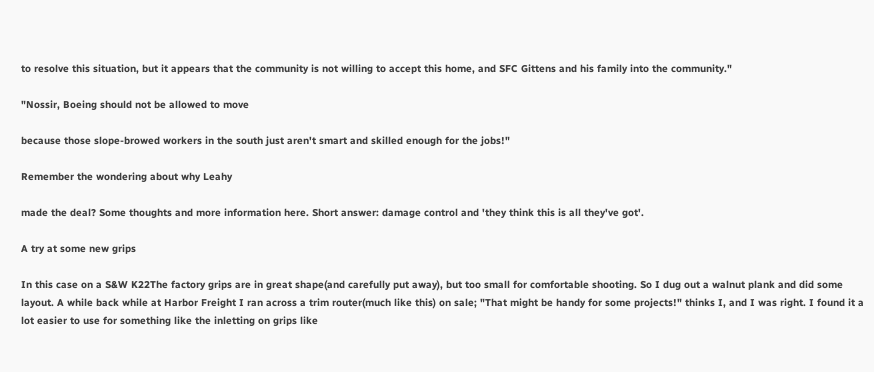to resolve this situation, but it appears that the community is not willing to accept this home, and SFC Gittens and his family into the community."

"Nossir, Boeing should not be allowed to move

because those slope-browed workers in the south just aren't smart and skilled enough for the jobs!"

Remember the wondering about why Leahy

made the deal? Some thoughts and more information here. Short answer: damage control and 'they think this is all they've got'.

A try at some new grips

In this case on a S&W K22The factory grips are in great shape(and carefully put away), but too small for comfortable shooting. So I dug out a walnut plank and did some layout. A while back while at Harbor Freight I ran across a trim router(much like this) on sale; "That might be handy for some projects!" thinks I, and I was right. I found it a lot easier to use for something like the inletting on grips like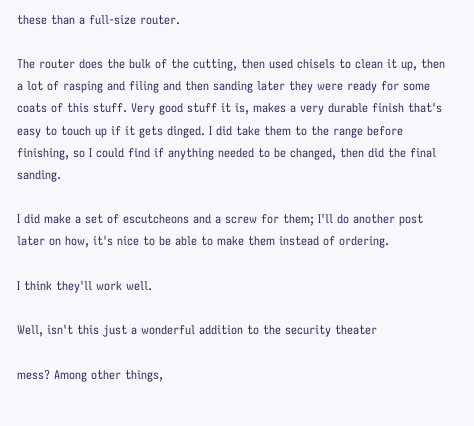these than a full-size router.

The router does the bulk of the cutting, then used chisels to clean it up, then a lot of rasping and filing and then sanding later they were ready for some coats of this stuff. Very good stuff it is, makes a very durable finish that's easy to touch up if it gets dinged. I did take them to the range before finishing, so I could find if anything needed to be changed, then did the final sanding.

I did make a set of escutcheons and a screw for them; I'll do another post later on how, it's nice to be able to make them instead of ordering.

I think they'll work well.

Well, isn't this just a wonderful addition to the security theater

mess? Among other things,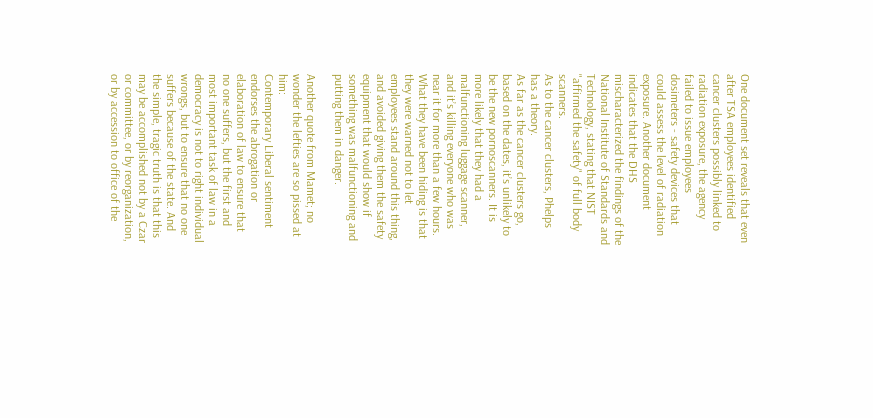One document set reveals that even after TSA employees identified cancer clusters possibly linked to radiation exposure, the agency failed to issue employees dosimeters - safety devices that could assess the level of radiation exposure. Another document indicates that the DHS mischaracterized the findings of the National Institute of Standards and Technology, stating that NIST "affirmed the safety" of full body scanners.
As to the cancer clusters, Phelps has a theory.
As far as the cancer clusters go, based on the dates, it’s unlikely to be the new pornoscanners. It is more likely that they had a malfunctioning luggage scanner, and it’s killing everyone who was near it for more than a few hours. What they have been hiding is that they were warned not to let employees stand around this thing, and avoided giving them the safety equipment that would show if something was malfunctioning and putting them in danger.

Another quote from Mamet; no wonder the lefties are so pissed at him:
Contemporary Liberal sentiment endorses the abrogation or elaboration of law to ensure that no one suffers, but the first and most important task of law in a democracy is not to right individual wrongs, but to ensure that no one suffers because of the state. And the simple, tragic truth is that this may be accomplished not by a Czar or committee, or by reorganization, or by accession to office of the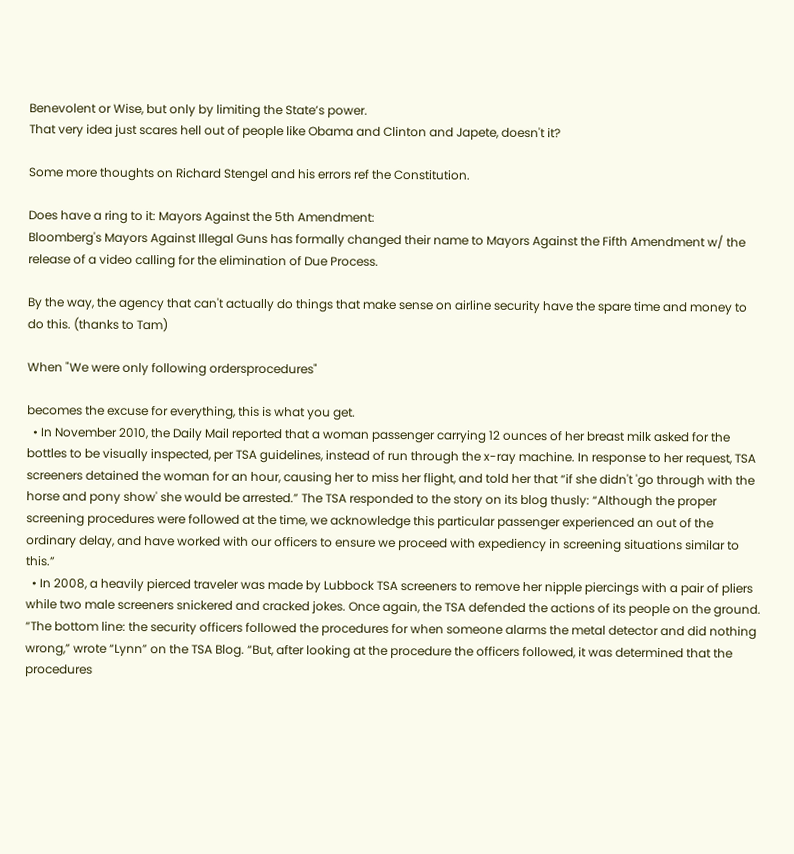Benevolent or Wise, but only by limiting the State’s power.
That very idea just scares hell out of people like Obama and Clinton and Japete, doesn't it?

Some more thoughts on Richard Stengel and his errors ref the Constitution.

Does have a ring to it: Mayors Against the 5th Amendment:
Bloomberg's Mayors Against Illegal Guns has formally changed their name to Mayors Against the Fifth Amendment w/ the release of a video calling for the elimination of Due Process.

By the way, the agency that can't actually do things that make sense on airline security have the spare time and money to do this. (thanks to Tam)

When "We were only following ordersprocedures"

becomes the excuse for everything, this is what you get.
  • In November 2010, the Daily Mail reported that a woman passenger carrying 12 ounces of her breast milk asked for the bottles to be visually inspected, per TSA guidelines, instead of run through the x-ray machine. In response to her request, TSA screeners detained the woman for an hour, causing her to miss her flight, and told her that “if she didn't 'go through with the horse and pony show' she would be arrested.” The TSA responded to the story on its blog thusly: “Although the proper screening procedures were followed at the time, we acknowledge this particular passenger experienced an out of the ordinary delay, and have worked with our officers to ensure we proceed with expediency in screening situations similar to this.”
  • In 2008, a heavily pierced traveler was made by Lubbock TSA screeners to remove her nipple piercings with a pair of pliers while two male screeners snickered and cracked jokes. Once again, the TSA defended the actions of its people on the ground. “The bottom line: the security officers followed the procedures for when someone alarms the metal detector and did nothing wrong,” wrote “Lynn” on the TSA Blog. “But, after looking at the procedure the officers followed, it was determined that the procedures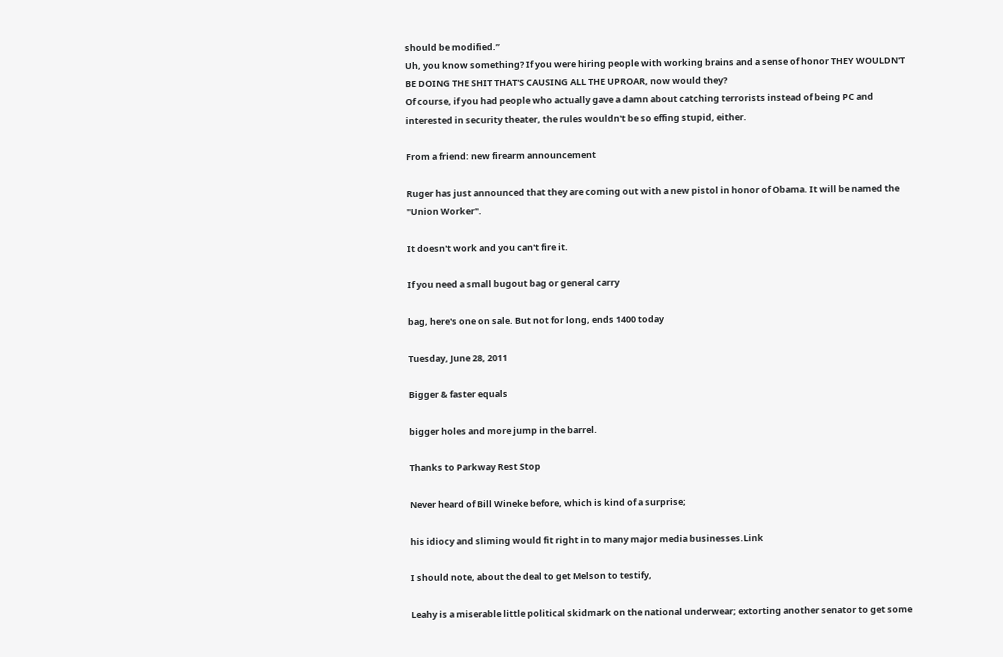should be modified.”
Uh, you know something? If you were hiring people with working brains and a sense of honor THEY WOULDN'T BE DOING THE SHIT THAT'S CAUSING ALL THE UPROAR, now would they?
Of course, if you had people who actually gave a damn about catching terrorists instead of being PC and interested in security theater, the rules wouldn't be so effing stupid, either.

From a friend: new firearm announcement

Ruger has just announced that they are coming out with a new pistol in honor of Obama. It will be named the "Union Worker".

It doesn't work and you can't fire it.

If you need a small bugout bag or general carry

bag, here's one on sale. But not for long, ends 1400 today

Tuesday, June 28, 2011

Bigger & faster equals

bigger holes and more jump in the barrel.

Thanks to Parkway Rest Stop

Never heard of Bill Wineke before, which is kind of a surprise;

his idiocy and sliming would fit right in to many major media businesses.Link

I should note, about the deal to get Melson to testify,

Leahy is a miserable little political skidmark on the national underwear; extorting another senator to get some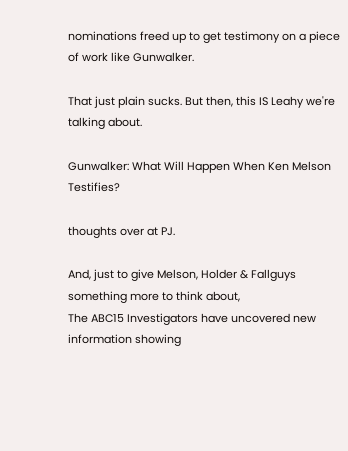nominations freed up to get testimony on a piece of work like Gunwalker.

That just plain sucks. But then, this IS Leahy we're talking about.

Gunwalker: What Will Happen When Ken Melson Testifies?

thoughts over at PJ.

And, just to give Melson, Holder & Fallguys something more to think about,
The ABC15 Investigators have uncovered new information showing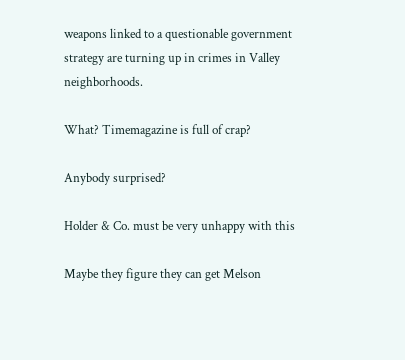weapons linked to a questionable government strategy are turning up in crimes in Valley neighborhoods.

What? Timemagazine is full of crap?

Anybody surprised?

Holder & Co. must be very unhappy with this

Maybe they figure they can get Melson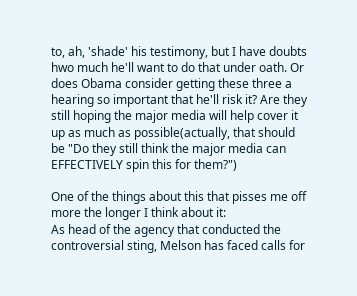to, ah, 'shade' his testimony, but I have doubts hwo much he'll want to do that under oath. Or does Obama consider getting these three a hearing so important that he'll risk it? Are they still hoping the major media will help cover it up as much as possible(actually, that should be "Do they still think the major media can EFFECTIVELY spin this for them?")

One of the things about this that pisses me off more the longer I think about it:
As head of the agency that conducted the controversial sting, Melson has faced calls for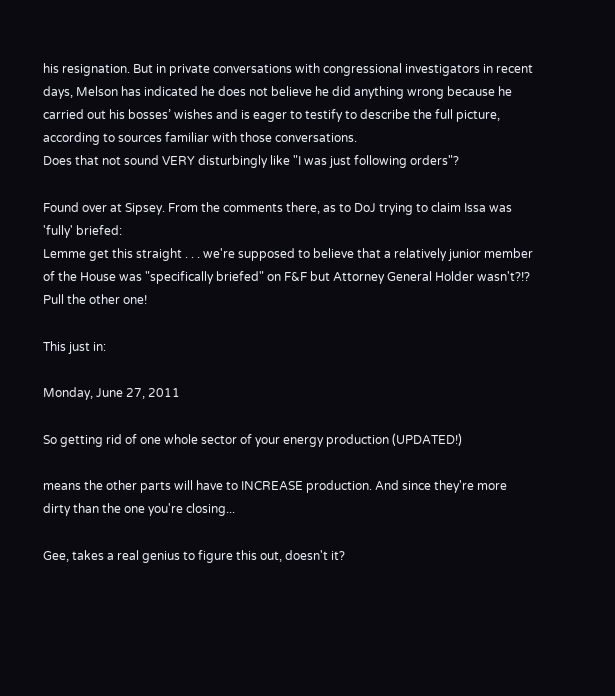his resignation. But in private conversations with congressional investigators in recent days, Melson has indicated he does not believe he did anything wrong because he carried out his bosses’ wishes and is eager to testify to describe the full picture, according to sources familiar with those conversations.
Does that not sound VERY disturbingly like "I was just following orders"?

Found over at Sipsey. From the comments there, as to DoJ trying to claim Issa was 'fully' briefed:
Lemme get this straight . . . we're supposed to believe that a relatively junior member of the House was "specifically briefed" on F&F but Attorney General Holder wasn't?!? Pull the other one!

This just in:

Monday, June 27, 2011

So getting rid of one whole sector of your energy production (UPDATED!)

means the other parts will have to INCREASE production. And since they're more dirty than the one you're closing...

Gee, takes a real genius to figure this out, doesn't it?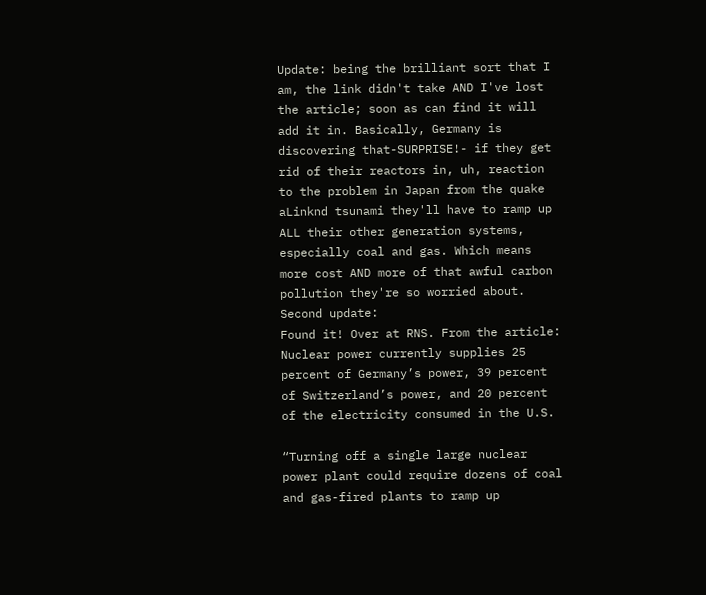Update: being the brilliant sort that I am, the link didn't take AND I've lost the article; soon as can find it will add it in. Basically, Germany is discovering that-SURPRISE!- if they get rid of their reactors in, uh, reaction to the problem in Japan from the quake aLinknd tsunami they'll have to ramp up ALL their other generation systems, especially coal and gas. Which means more cost AND more of that awful carbon pollution they're so worried about.
Second update:
Found it! Over at RNS. From the article:
Nuclear power currently supplies 25 percent of Germany’s power, 39 percent of Switzerland’s power, and 20 percent of the electricity consumed in the U.S.

“Turning off a single large nuclear power plant could require dozens of coal and gas-fired plants to ramp up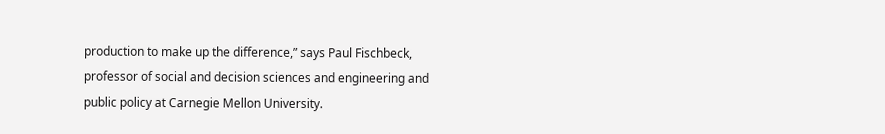production to make up the difference,” says Paul Fischbeck, professor of social and decision sciences and engineering and public policy at Carnegie Mellon University.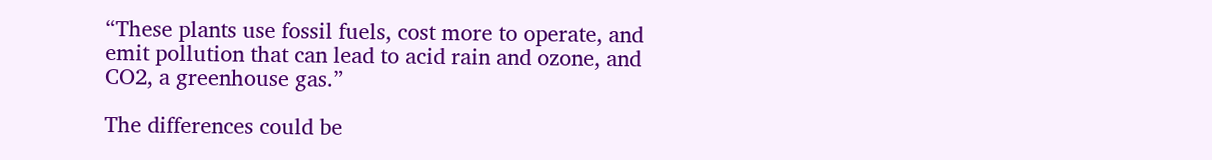“These plants use fossil fuels, cost more to operate, and emit pollution that can lead to acid rain and ozone, and CO2, a greenhouse gas.”

The differences could be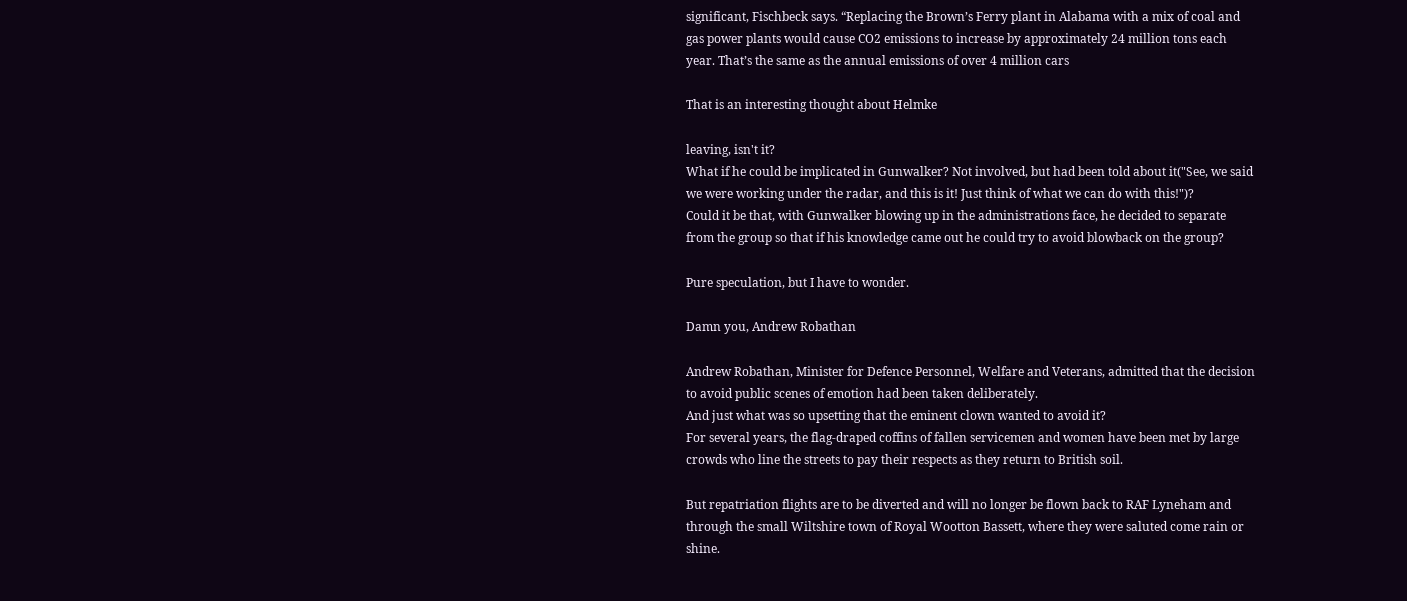significant, Fischbeck says. “Replacing the Brown’s Ferry plant in Alabama with a mix of coal and gas power plants would cause CO2 emissions to increase by approximately 24 million tons each year. That’s the same as the annual emissions of over 4 million cars

That is an interesting thought about Helmke

leaving, isn't it?
What if he could be implicated in Gunwalker? Not involved, but had been told about it("See, we said we were working under the radar, and this is it! Just think of what we can do with this!")?
Could it be that, with Gunwalker blowing up in the administrations face, he decided to separate from the group so that if his knowledge came out he could try to avoid blowback on the group?

Pure speculation, but I have to wonder.

Damn you, Andrew Robathan

Andrew Robathan, Minister for Defence Personnel, Welfare and Veterans, admitted that the decision to avoid public scenes of emotion had been taken deliberately.
And just what was so upsetting that the eminent clown wanted to avoid it?
For several years, the flag-draped coffins of fallen servicemen and women have been met by large crowds who line the streets to pay their respects as they return to British soil.

But repatriation flights are to be diverted and will no longer be flown back to RAF Lyneham and through the small Wiltshire town of Royal Wootton Bassett, where they were saluted come rain or shine.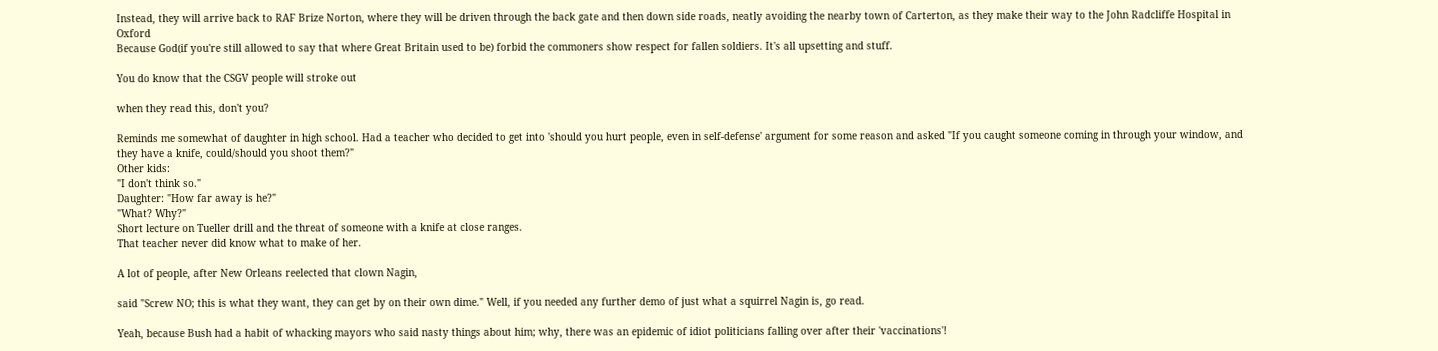Instead, they will arrive back to RAF Brize Norton, where they will be driven through the back gate and then down side roads, neatly avoiding the nearby town of Carterton, as they make their way to the John Radcliffe Hospital in Oxford
Because God(if you're still allowed to say that where Great Britain used to be) forbid the commoners show respect for fallen soldiers. It's all upsetting and stuff.

You do know that the CSGV people will stroke out

when they read this, don't you?

Reminds me somewhat of daughter in high school. Had a teacher who decided to get into 'should you hurt people, even in self-defense' argument for some reason and asked "If you caught someone coming in through your window, and they have a knife, could/should you shoot them?"
Other kids:
"I don't think so."
Daughter: "How far away is he?"
"What? Why?"
Short lecture on Tueller drill and the threat of someone with a knife at close ranges.
That teacher never did know what to make of her.

A lot of people, after New Orleans reelected that clown Nagin,

said "Screw NO; this is what they want, they can get by on their own dime." Well, if you needed any further demo of just what a squirrel Nagin is, go read.

Yeah, because Bush had a habit of whacking mayors who said nasty things about him; why, there was an epidemic of idiot politicians falling over after their 'vaccinations'!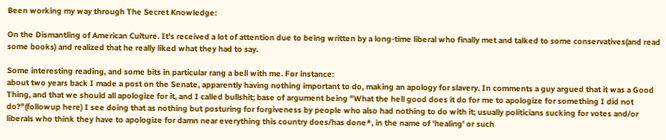Been working my way through The Secret Knowledge:

On the Dismantling of American Culture. It's received a lot of attention due to being written by a long-time liberal who finally met and talked to some conservatives(and read some books) and realized that he really liked what they had to say.

Some interesting reading, and some bits in particular rang a bell with me. For instance:
about two years back I made a post on the Senate, apparently having nothing important to do, making an apology for slavery. In comments a guy argued that it was a Good Thing, and that we should all apologize for it, and I called bullshit; base of argument being "What the hell good does it do for me to apologize for something I did not do?"(followup here) I see doing that as nothing but posturing for forgiveness by people who also had nothing to do with it; usually politicians sucking for votes and/or liberals who think they have to apologize for damn near everything this country does/has done*, in the name of 'healing' or such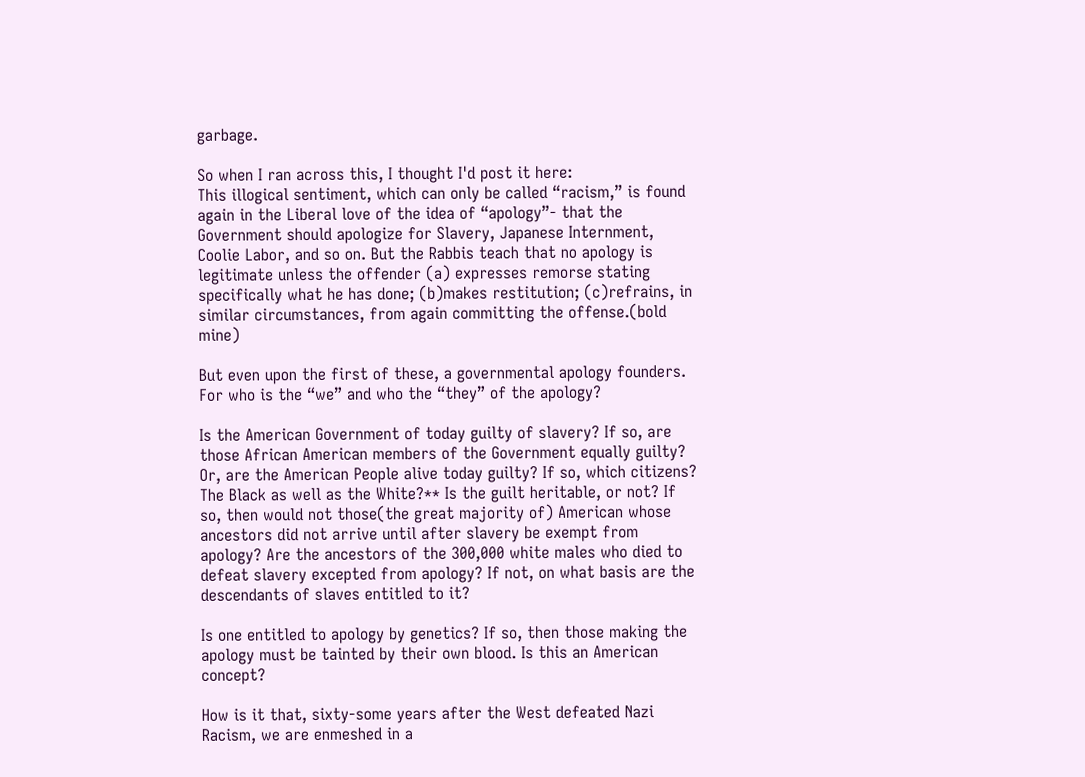garbage.

So when I ran across this, I thought I'd post it here:
This illogical sentiment, which can only be called “racism,” is found again in the Liberal love of the idea of “apology”- that the Government should apologize for Slavery, Japanese Internment, Coolie Labor, and so on. But the Rabbis teach that no apology is legitimate unless the offender (a) expresses remorse stating specifically what he has done; (b)makes restitution; (c)refrains, in similar circumstances, from again committing the offense.(bold mine)

But even upon the first of these, a governmental apology founders. For who is the “we” and who the “they” of the apology?

Is the American Government of today guilty of slavery? If so, are those African American members of the Government equally guilty? Or, are the American People alive today guilty? If so, which citizens? The Black as well as the White?** Is the guilt heritable, or not? If so, then would not those(the great majority of) American whose ancestors did not arrive until after slavery be exempt from apology? Are the ancestors of the 300,000 white males who died to defeat slavery excepted from apology? If not, on what basis are the descendants of slaves entitled to it?

Is one entitled to apology by genetics? If so, then those making the apology must be tainted by their own blood. Is this an American concept?

How is it that, sixty-some years after the West defeated Nazi Racism, we are enmeshed in a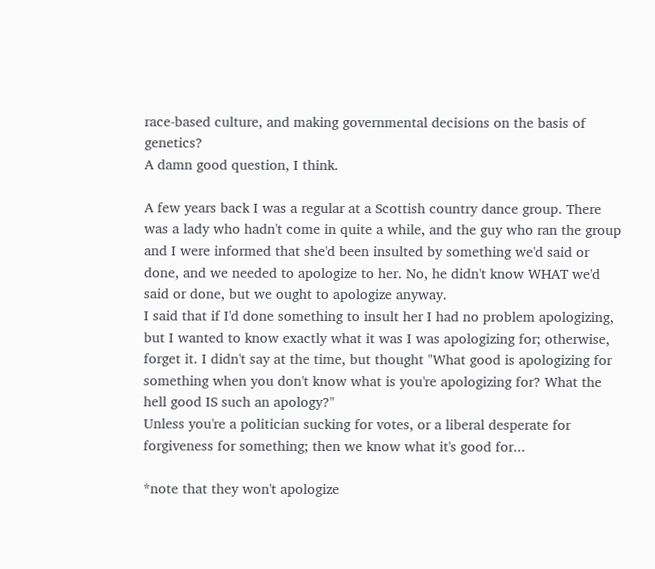race-based culture, and making governmental decisions on the basis of genetics?
A damn good question, I think.

A few years back I was a regular at a Scottish country dance group. There was a lady who hadn't come in quite a while, and the guy who ran the group and I were informed that she'd been insulted by something we'd said or done, and we needed to apologize to her. No, he didn't know WHAT we'd said or done, but we ought to apologize anyway.
I said that if I'd done something to insult her I had no problem apologizing, but I wanted to know exactly what it was I was apologizing for; otherwise, forget it. I didn't say at the time, but thought "What good is apologizing for something when you don't know what is you're apologizing for? What the hell good IS such an apology?"
Unless you're a politician sucking for votes, or a liberal desperate for forgiveness for something; then we know what it's good for...

*note that they won't apologize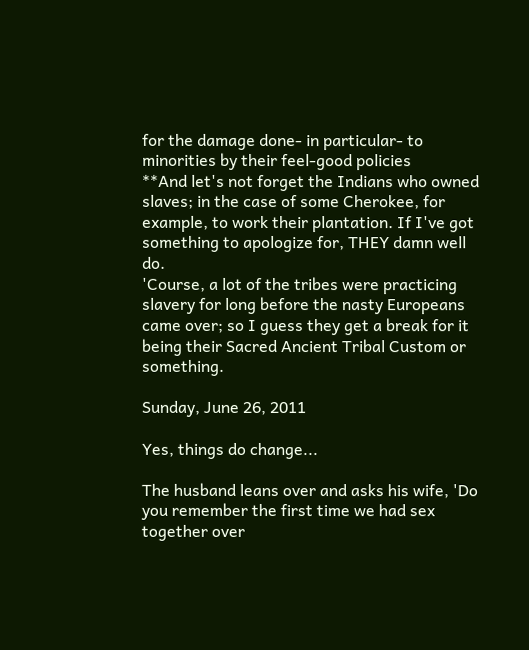for the damage done- in particular- to minorities by their feel-good policies
**And let's not forget the Indians who owned slaves; in the case of some Cherokee, for example, to work their plantation. If I've got something to apologize for, THEY damn well do.
'Course, a lot of the tribes were practicing slavery for long before the nasty Europeans came over; so I guess they get a break for it being their Sacred Ancient Tribal Custom or something.

Sunday, June 26, 2011

Yes, things do change...

The husband leans over and asks his wife, 'Do you remember the first time we had sex together over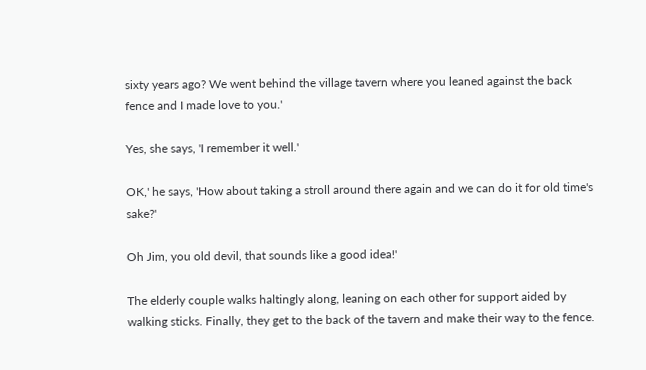sixty years ago? We went behind the village tavern where you leaned against the back fence and I made love to you.'

Yes, she says, 'I remember it well.'

OK,' he says, 'How about taking a stroll around there again and we can do it for old time's sake?'

Oh Jim, you old devil, that sounds like a good idea!'

The elderly couple walks haltingly along, leaning on each other for support aided by walking sticks. Finally, they get to the back of the tavern and make their way to the fence.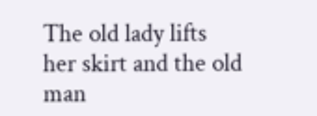The old lady lifts her skirt and the old man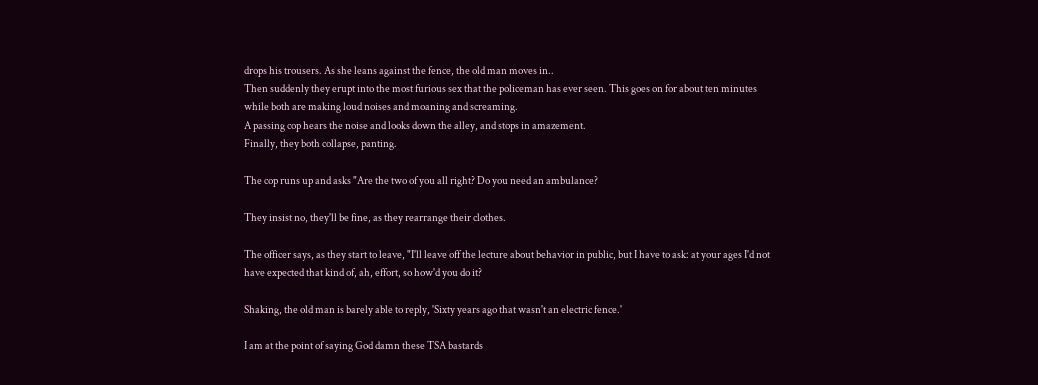drops his trousers. As she leans against the fence, the old man moves in..
Then suddenly they erupt into the most furious sex that the policeman has ever seen. This goes on for about ten minutes while both are making loud noises and moaning and screaming.
A passing cop hears the noise and looks down the alley, and stops in amazement.
Finally, they both collapse, panting.

The cop runs up and asks "Are the two of you all right? Do you need an ambulance?

They insist no, they'll be fine, as they rearrange their clothes.

The officer says, as they start to leave, "I'll leave off the lecture about behavior in public, but I have to ask: at your ages I'd not have expected that kind of, ah, effort, so how'd you do it?

Shaking, the old man is barely able to reply, 'Sixty years ago that wasn't an electric fence.'

I am at the point of saying God damn these TSA bastards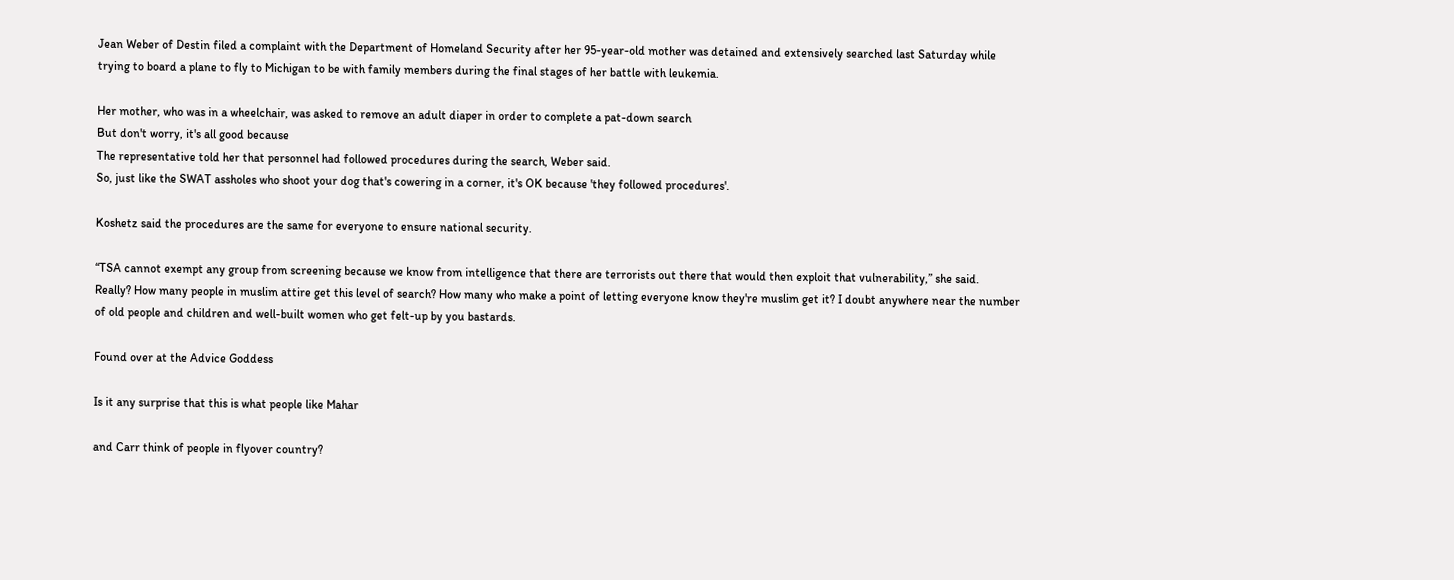Jean Weber of Destin filed a complaint with the Department of Homeland Security after her 95-year-old mother was detained and extensively searched last Saturday while trying to board a plane to fly to Michigan to be with family members during the final stages of her battle with leukemia.

Her mother, who was in a wheelchair, was asked to remove an adult diaper in order to complete a pat-down search
But don't worry, it's all good because
The representative told her that personnel had followed procedures during the search, Weber said.
So, just like the SWAT assholes who shoot your dog that's cowering in a corner, it's OK because 'they followed procedures'.

Koshetz said the procedures are the same for everyone to ensure national security.

“TSA cannot exempt any group from screening because we know from intelligence that there are terrorists out there that would then exploit that vulnerability,” she said.
Really? How many people in muslim attire get this level of search? How many who make a point of letting everyone know they're muslim get it? I doubt anywhere near the number of old people and children and well-built women who get felt-up by you bastards.

Found over at the Advice Goddess

Is it any surprise that this is what people like Mahar

and Carr think of people in flyover country?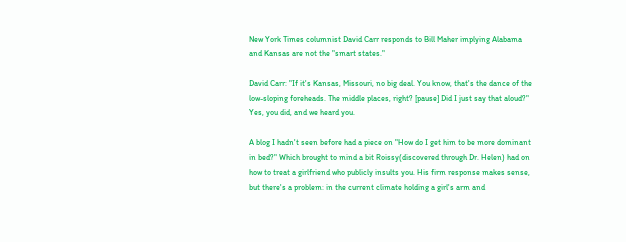New York Times columnist David Carr responds to Bill Maher implying Alabama and Kansas are not the "smart states."

David Carr: "If it's Kansas, Missouri, no big deal. You know, that's the dance of the low-sloping foreheads. The middle places, right? [pause] Did I just say that aloud?"
Yes, you did, and we heard you.

A blog I hadn't seen before had a piece on "How do I get him to be more dominant in bed?" Which brought to mind a bit Roissy(discovered through Dr. Helen) had on how to treat a girlfriend who publicly insults you. His firm response makes sense, but there's a problem: in the current climate holding a girl's arm and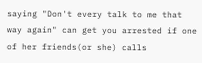saying "Don't every talk to me that way again" can get you arrested if one of her friends(or she) calls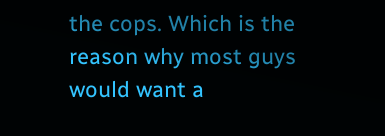the cops. Which is the reason why most guys would want a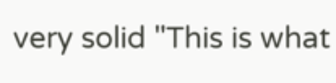very solid "This is what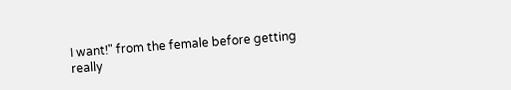I want!" from the female before getting really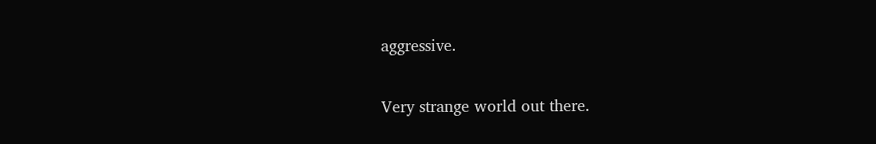aggressive.

Very strange world out there.